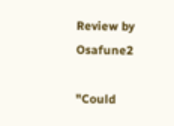Review by Osafune2

"Could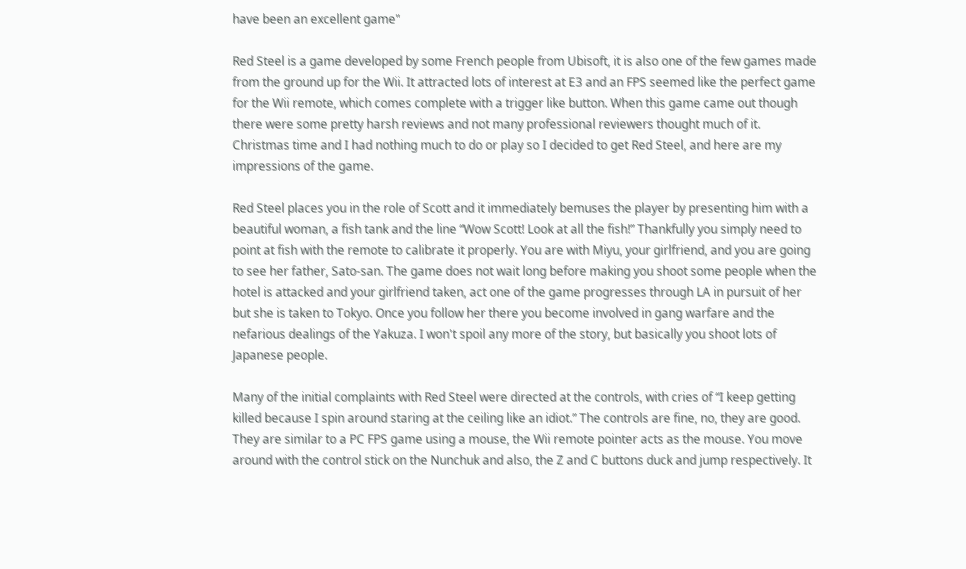have been an excellent game"

Red Steel is a game developed by some French people from Ubisoft, it is also one of the few games made from the ground up for the Wii. It attracted lots of interest at E3 and an FPS seemed like the perfect game for the Wii remote, which comes complete with a trigger like button. When this game came out though there were some pretty harsh reviews and not many professional reviewers thought much of it. Christmas time and I had nothing much to do or play so I decided to get Red Steel, and here are my impressions of the game.

Red Steel places you in the role of Scott and it immediately bemuses the player by presenting him with a beautiful woman, a fish tank and the line “Wow Scott! Look at all the fish!” Thankfully you simply need to point at fish with the remote to calibrate it properly. You are with Miyu, your girlfriend, and you are going to see her father, Sato-san. The game does not wait long before making you shoot some people when the hotel is attacked and your girlfriend taken, act one of the game progresses through LA in pursuit of her but she is taken to Tokyo. Once you follow her there you become involved in gang warfare and the nefarious dealings of the Yakuza. I won't spoil any more of the story, but basically you shoot lots of Japanese people.

Many of the initial complaints with Red Steel were directed at the controls, with cries of “I keep getting killed because I spin around staring at the ceiling like an idiot.” The controls are fine, no, they are good. They are similar to a PC FPS game using a mouse, the Wii remote pointer acts as the mouse. You move around with the control stick on the Nunchuk and also, the Z and C buttons duck and jump respectively. It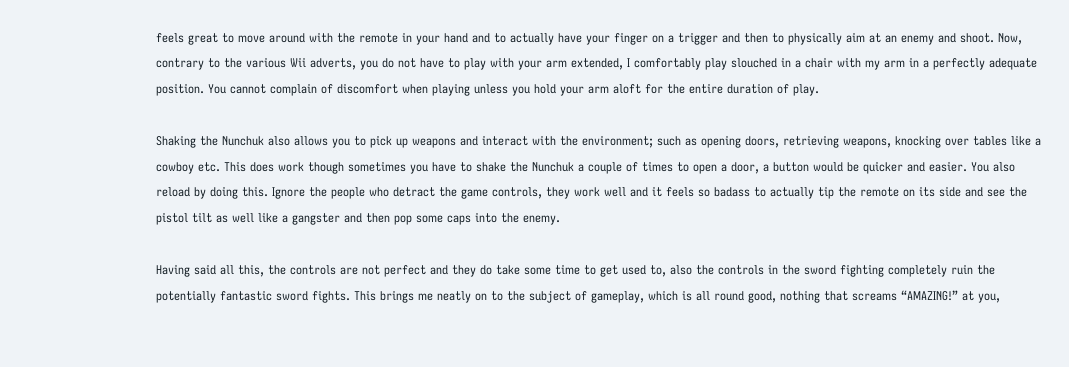feels great to move around with the remote in your hand and to actually have your finger on a trigger and then to physically aim at an enemy and shoot. Now, contrary to the various Wii adverts, you do not have to play with your arm extended, I comfortably play slouched in a chair with my arm in a perfectly adequate position. You cannot complain of discomfort when playing unless you hold your arm aloft for the entire duration of play.

Shaking the Nunchuk also allows you to pick up weapons and interact with the environment; such as opening doors, retrieving weapons, knocking over tables like a cowboy etc. This does work though sometimes you have to shake the Nunchuk a couple of times to open a door, a button would be quicker and easier. You also reload by doing this. Ignore the people who detract the game controls, they work well and it feels so badass to actually tip the remote on its side and see the pistol tilt as well like a gangster and then pop some caps into the enemy.

Having said all this, the controls are not perfect and they do take some time to get used to, also the controls in the sword fighting completely ruin the potentially fantastic sword fights. This brings me neatly on to the subject of gameplay, which is all round good, nothing that screams “AMAZING!” at you,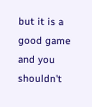but it is a good game and you shouldn't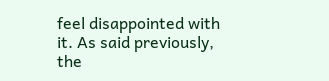feel disappointed with it. As said previously, the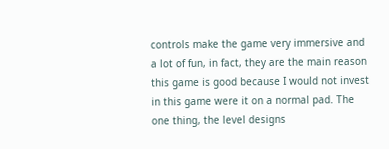controls make the game very immersive and a lot of fun, in fact, they are the main reason this game is good because I would not invest in this game were it on a normal pad. The one thing, the level designs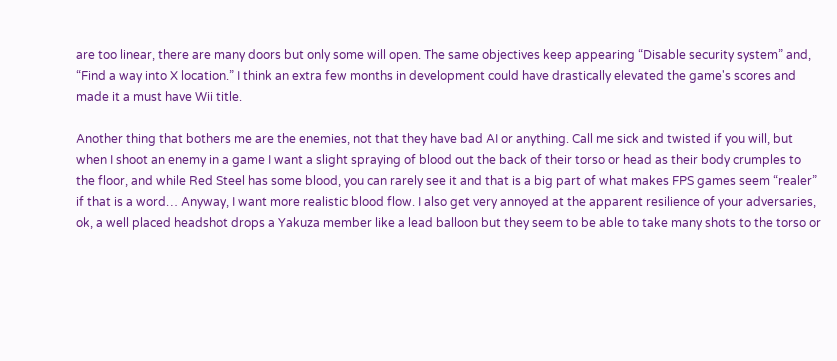are too linear, there are many doors but only some will open. The same objectives keep appearing “Disable security system” and, “Find a way into X location.” I think an extra few months in development could have drastically elevated the game's scores and made it a must have Wii title.

Another thing that bothers me are the enemies, not that they have bad AI or anything. Call me sick and twisted if you will, but when I shoot an enemy in a game I want a slight spraying of blood out the back of their torso or head as their body crumples to the floor, and while Red Steel has some blood, you can rarely see it and that is a big part of what makes FPS games seem “realer” if that is a word… Anyway, I want more realistic blood flow. I also get very annoyed at the apparent resilience of your adversaries, ok, a well placed headshot drops a Yakuza member like a lead balloon but they seem to be able to take many shots to the torso or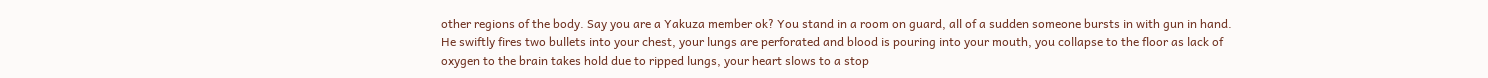other regions of the body. Say you are a Yakuza member ok? You stand in a room on guard, all of a sudden someone bursts in with gun in hand. He swiftly fires two bullets into your chest, your lungs are perforated and blood is pouring into your mouth, you collapse to the floor as lack of oxygen to the brain takes hold due to ripped lungs, your heart slows to a stop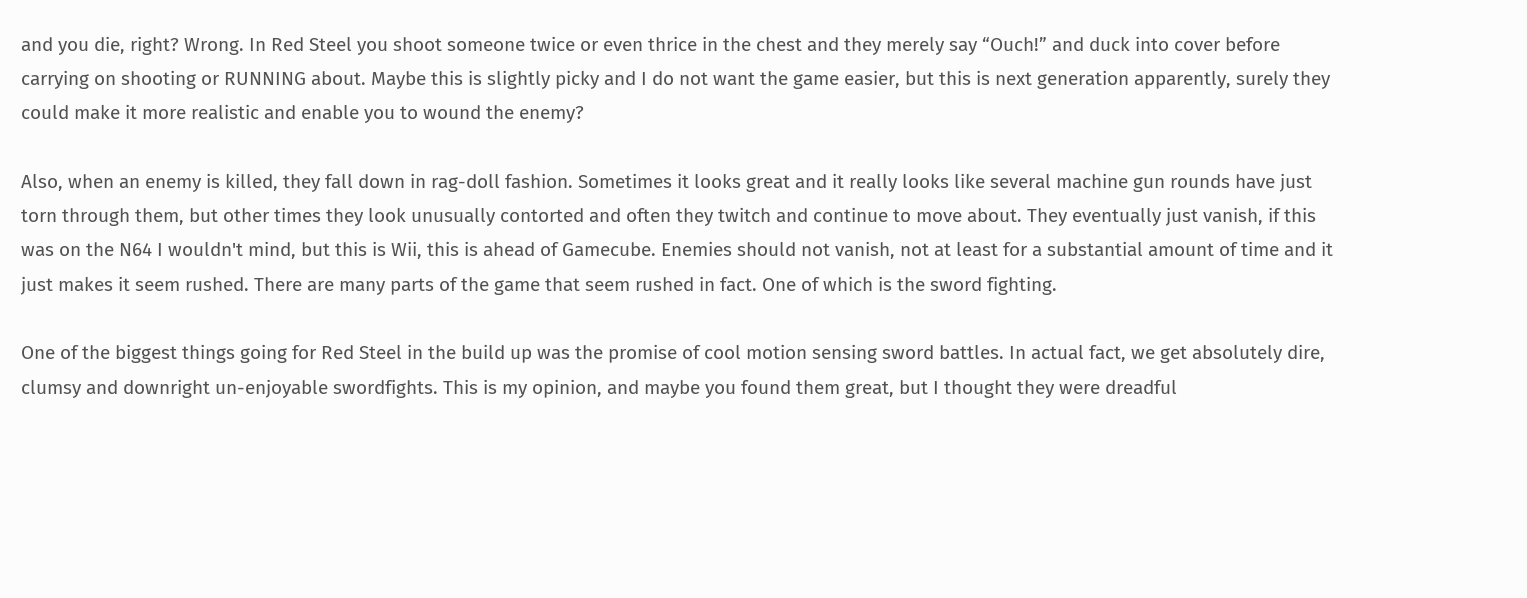and you die, right? Wrong. In Red Steel you shoot someone twice or even thrice in the chest and they merely say “Ouch!” and duck into cover before carrying on shooting or RUNNING about. Maybe this is slightly picky and I do not want the game easier, but this is next generation apparently, surely they could make it more realistic and enable you to wound the enemy?

Also, when an enemy is killed, they fall down in rag-doll fashion. Sometimes it looks great and it really looks like several machine gun rounds have just torn through them, but other times they look unusually contorted and often they twitch and continue to move about. They eventually just vanish, if this was on the N64 I wouldn't mind, but this is Wii, this is ahead of Gamecube. Enemies should not vanish, not at least for a substantial amount of time and it just makes it seem rushed. There are many parts of the game that seem rushed in fact. One of which is the sword fighting.

One of the biggest things going for Red Steel in the build up was the promise of cool motion sensing sword battles. In actual fact, we get absolutely dire, clumsy and downright un-enjoyable swordfights. This is my opinion, and maybe you found them great, but I thought they were dreadful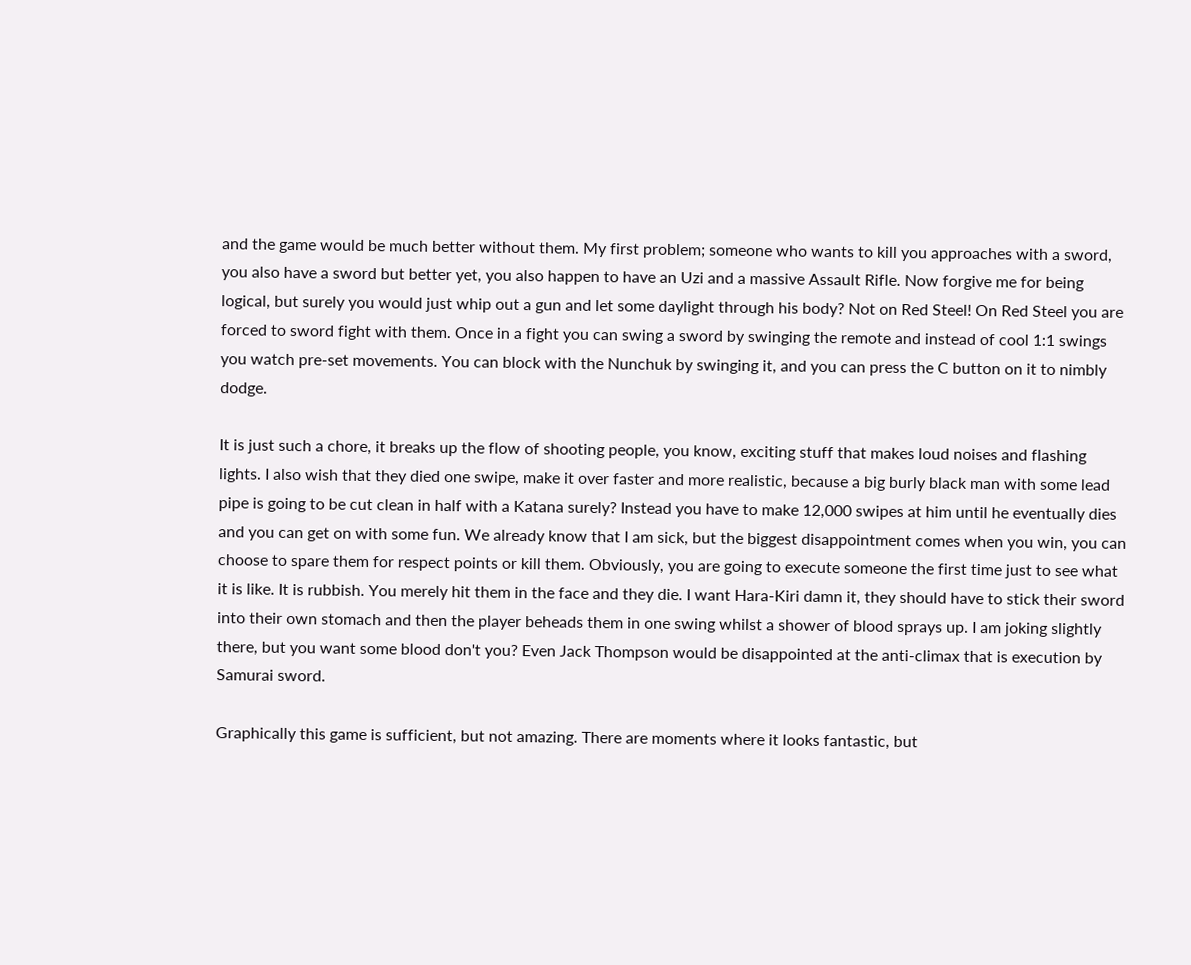and the game would be much better without them. My first problem; someone who wants to kill you approaches with a sword, you also have a sword but better yet, you also happen to have an Uzi and a massive Assault Rifle. Now forgive me for being logical, but surely you would just whip out a gun and let some daylight through his body? Not on Red Steel! On Red Steel you are forced to sword fight with them. Once in a fight you can swing a sword by swinging the remote and instead of cool 1:1 swings you watch pre-set movements. You can block with the Nunchuk by swinging it, and you can press the C button on it to nimbly dodge.

It is just such a chore, it breaks up the flow of shooting people, you know, exciting stuff that makes loud noises and flashing lights. I also wish that they died one swipe, make it over faster and more realistic, because a big burly black man with some lead pipe is going to be cut clean in half with a Katana surely? Instead you have to make 12,000 swipes at him until he eventually dies and you can get on with some fun. We already know that I am sick, but the biggest disappointment comes when you win, you can choose to spare them for respect points or kill them. Obviously, you are going to execute someone the first time just to see what it is like. It is rubbish. You merely hit them in the face and they die. I want Hara-Kiri damn it, they should have to stick their sword into their own stomach and then the player beheads them in one swing whilst a shower of blood sprays up. I am joking slightly there, but you want some blood don't you? Even Jack Thompson would be disappointed at the anti-climax that is execution by Samurai sword.

Graphically this game is sufficient, but not amazing. There are moments where it looks fantastic, but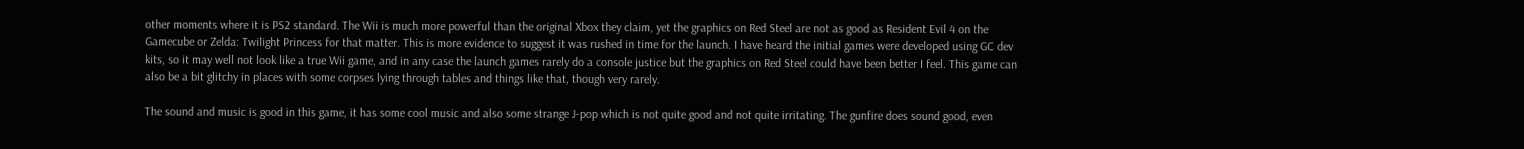other moments where it is PS2 standard. The Wii is much more powerful than the original Xbox they claim, yet the graphics on Red Steel are not as good as Resident Evil 4 on the Gamecube or Zelda: Twilight Princess for that matter. This is more evidence to suggest it was rushed in time for the launch. I have heard the initial games were developed using GC dev kits, so it may well not look like a true Wii game, and in any case the launch games rarely do a console justice but the graphics on Red Steel could have been better I feel. This game can also be a bit glitchy in places with some corpses lying through tables and things like that, though very rarely.

The sound and music is good in this game, it has some cool music and also some strange J-pop which is not quite good and not quite irritating. The gunfire does sound good, even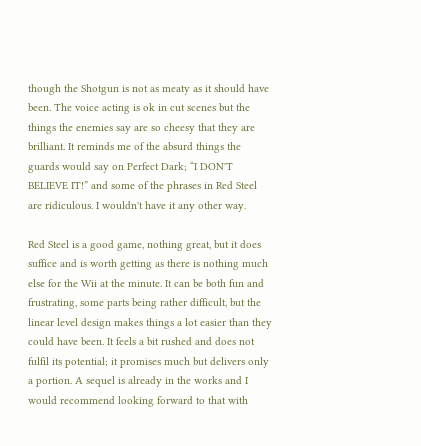though the Shotgun is not as meaty as it should have been. The voice acting is ok in cut scenes but the things the enemies say are so cheesy that they are brilliant. It reminds me of the absurd things the guards would say on Perfect Dark; “I DON'T BELIEVE IT!” and some of the phrases in Red Steel are ridiculous. I wouldn't have it any other way.

Red Steel is a good game, nothing great, but it does suffice and is worth getting as there is nothing much else for the Wii at the minute. It can be both fun and frustrating, some parts being rather difficult, but the linear level design makes things a lot easier than they could have been. It feels a bit rushed and does not fulfil its potential; it promises much but delivers only a portion. A sequel is already in the works and I would recommend looking forward to that with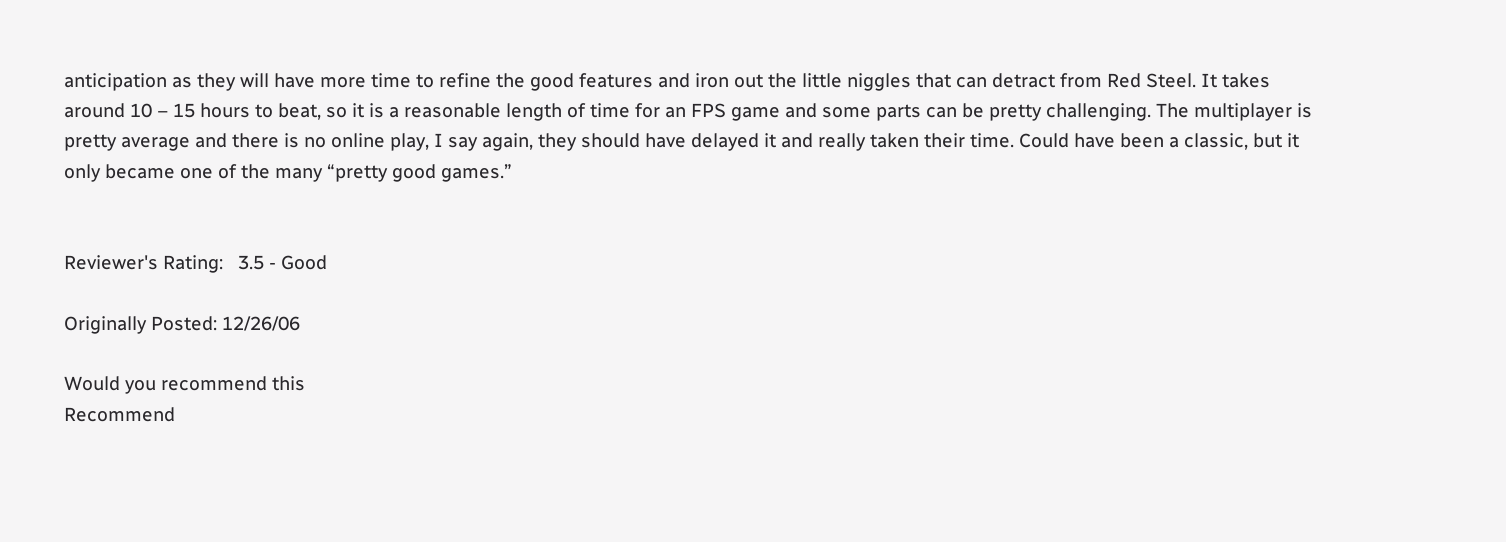anticipation as they will have more time to refine the good features and iron out the little niggles that can detract from Red Steel. It takes around 10 – 15 hours to beat, so it is a reasonable length of time for an FPS game and some parts can be pretty challenging. The multiplayer is pretty average and there is no online play, I say again, they should have delayed it and really taken their time. Could have been a classic, but it only became one of the many “pretty good games.”


Reviewer's Rating:   3.5 - Good

Originally Posted: 12/26/06

Would you recommend this
Recommend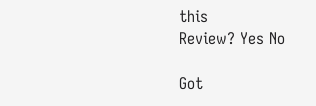this
Review? Yes No

Got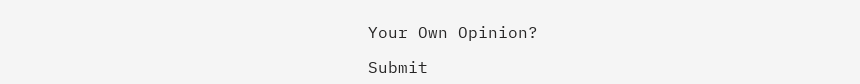Your Own Opinion?

Submit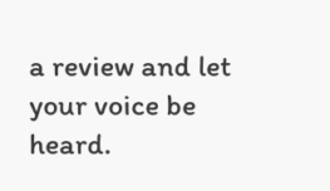a review and let your voice be heard.